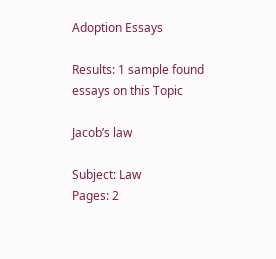Adoption Essays

Results: 1 sample found
essays on this Topic

Jacob’s law

Subject: Law
Pages: 2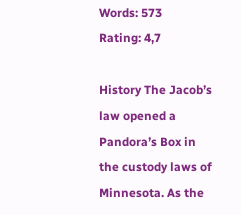Words: 573
Rating: 4,7

History The Jacob’s law opened a Pandora’s Box in the custody laws of Minnesota. As the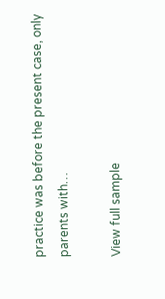practice was before the present case, only parents with…

View full sample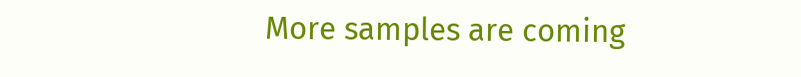More samples are coming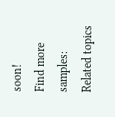soon!
Find more samples:
Related topics